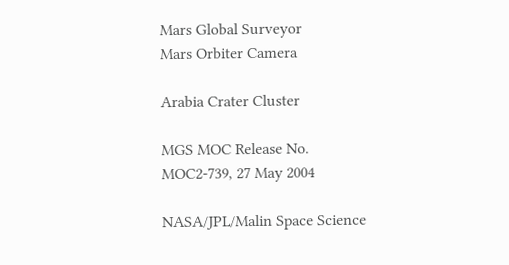Mars Global Surveyor
Mars Orbiter Camera

Arabia Crater Cluster

MGS MOC Release No. MOC2-739, 27 May 2004

NASA/JPL/Malin Space Science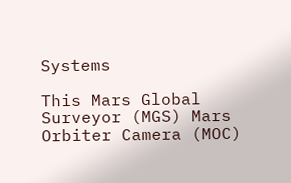Systems

This Mars Global Surveyor (MGS) Mars Orbiter Camera (MOC)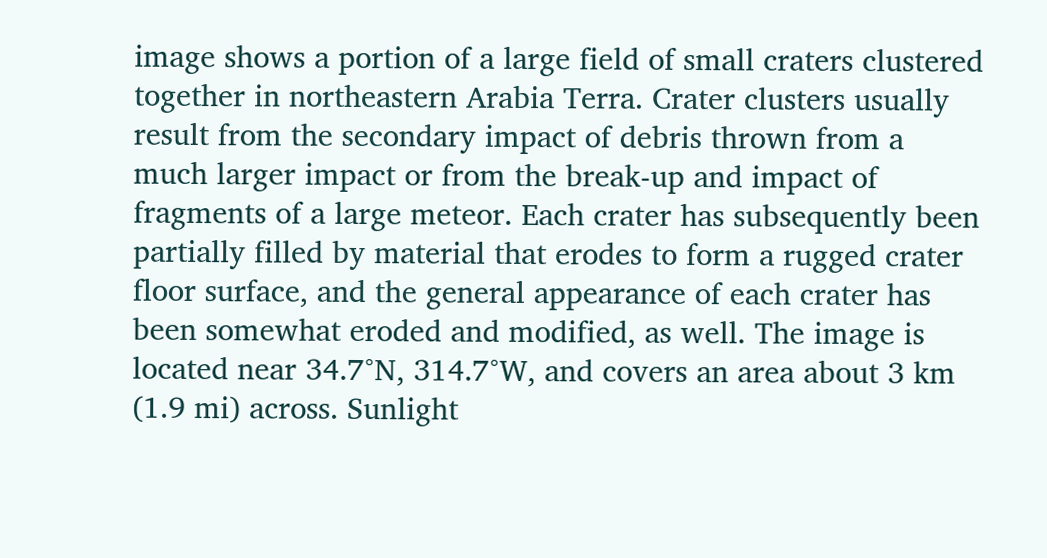image shows a portion of a large field of small craters clustered together in northeastern Arabia Terra. Crater clusters usually result from the secondary impact of debris thrown from a much larger impact or from the break-up and impact of fragments of a large meteor. Each crater has subsequently been partially filled by material that erodes to form a rugged crater floor surface, and the general appearance of each crater has been somewhat eroded and modified, as well. The image is located near 34.7°N, 314.7°W, and covers an area about 3 km (1.9 mi) across. Sunlight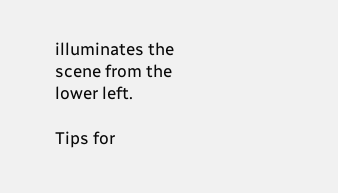illuminates the scene from the lower left.

Tips for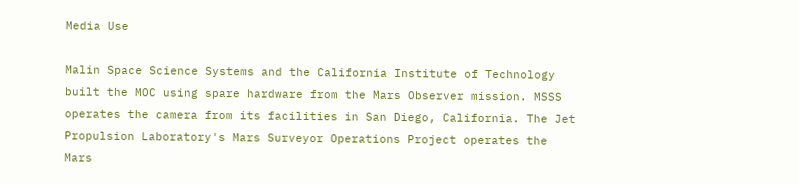Media Use

Malin Space Science Systems and the California Institute of Technology built the MOC using spare hardware from the Mars Observer mission. MSSS operates the camera from its facilities in San Diego, California. The Jet Propulsion Laboratory's Mars Surveyor Operations Project operates the Mars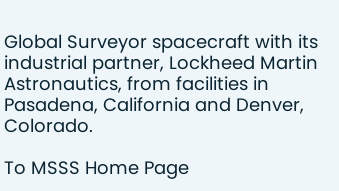Global Surveyor spacecraft with its industrial partner, Lockheed Martin Astronautics, from facilities in Pasadena, California and Denver, Colorado.

To MSSS Home Page